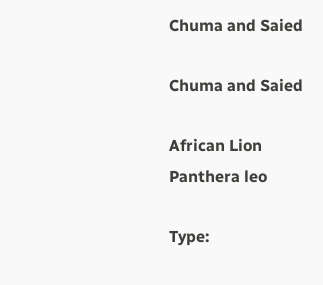Chuma and Saied

Chuma and Saied

African Lion
Panthera leo

Type: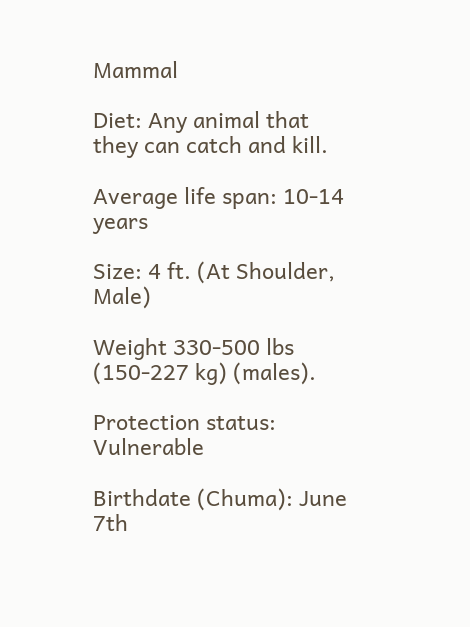Mammal

Diet: Any animal that they can catch and kill.

Average life span: 10-14 years

Size: 4 ft. (At Shoulder, Male)

Weight 330-500 lbs (150-227 kg) (males).

Protection status: Vulnerable

Birthdate (Chuma): June 7th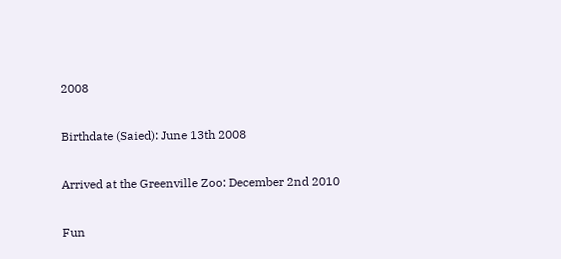2008

Birthdate (Saied): June 13th 2008

Arrived at the Greenville Zoo: December 2nd 2010

Fun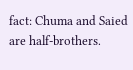fact: Chuma and Saied are half-brothers.